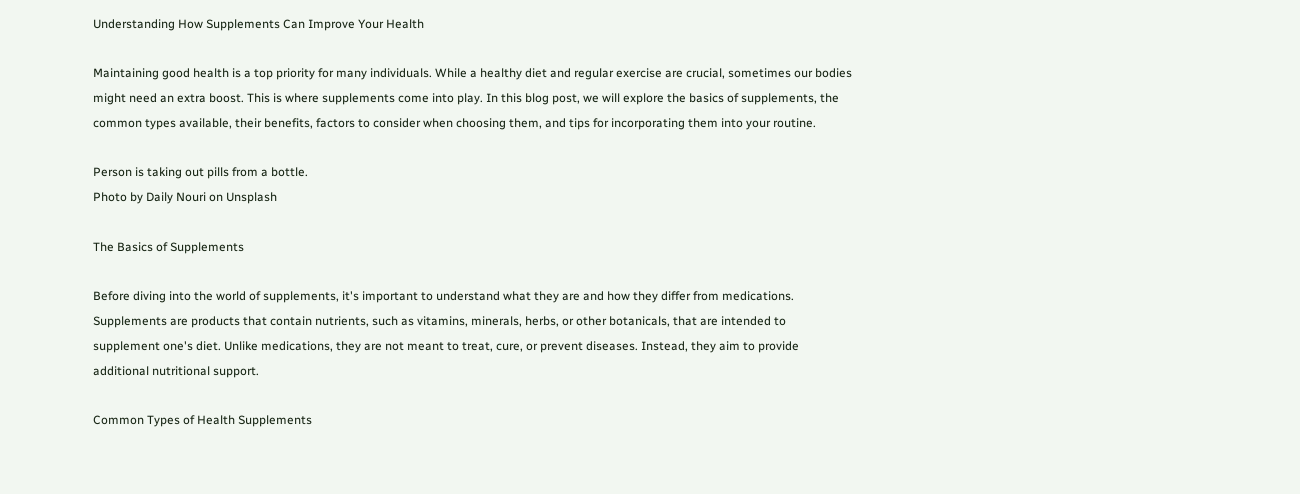Understanding How Supplements Can Improve Your Health

Maintaining good health is a top priority for many individuals. While a healthy diet and regular exercise are crucial, sometimes our bodies might need an extra boost. This is where supplements come into play. In this blog post, we will explore the basics of supplements, the common types available, their benefits, factors to consider when choosing them, and tips for incorporating them into your routine.

Person is taking out pills from a bottle.
Photo by Daily Nouri on Unsplash

The Basics of Supplements

Before diving into the world of supplements, it's important to understand what they are and how they differ from medications. Supplements are products that contain nutrients, such as vitamins, minerals, herbs, or other botanicals, that are intended to supplement one's diet. Unlike medications, they are not meant to treat, cure, or prevent diseases. Instead, they aim to provide additional nutritional support.

Common Types of Health Supplements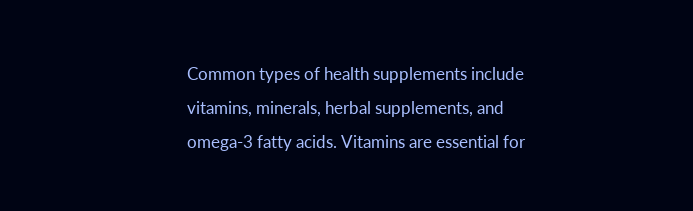Common types of health supplements include vitamins, minerals, herbal supplements, and omega-3 fatty acids. Vitamins are essential for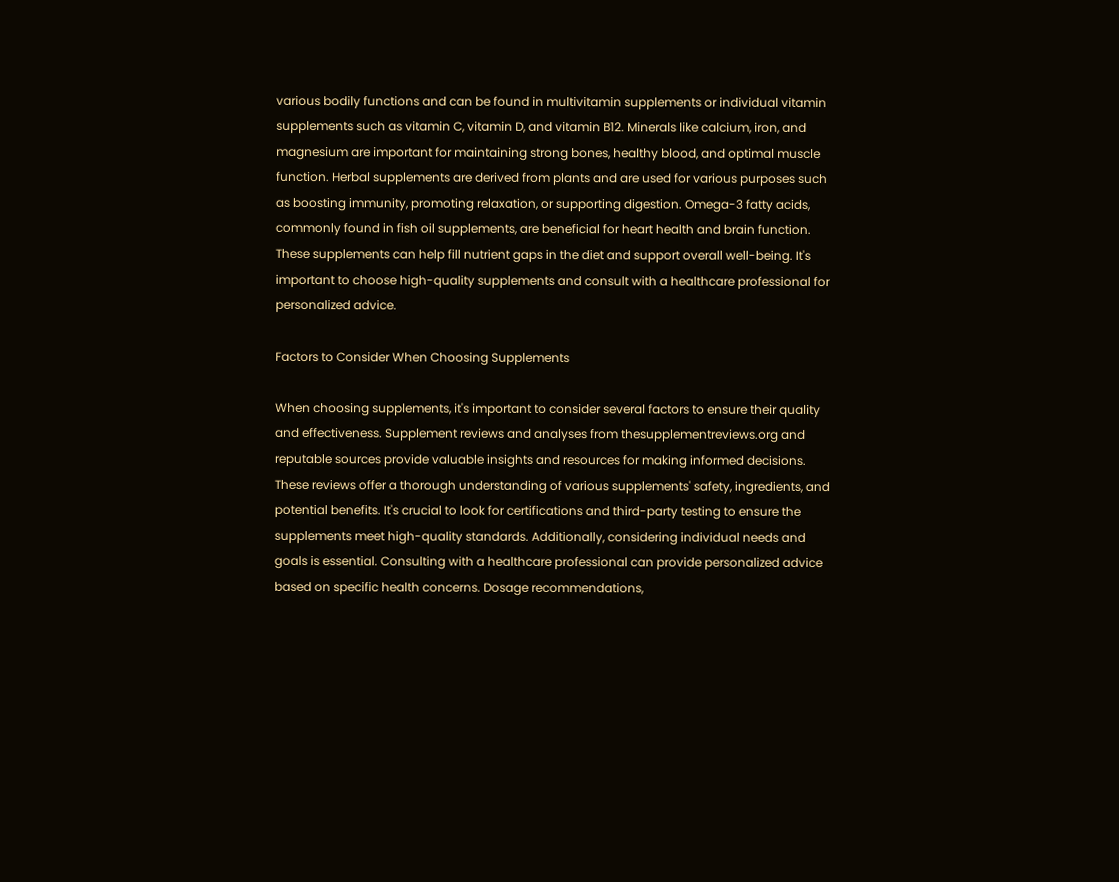various bodily functions and can be found in multivitamin supplements or individual vitamin supplements such as vitamin C, vitamin D, and vitamin B12. Minerals like calcium, iron, and magnesium are important for maintaining strong bones, healthy blood, and optimal muscle function. Herbal supplements are derived from plants and are used for various purposes such as boosting immunity, promoting relaxation, or supporting digestion. Omega-3 fatty acids, commonly found in fish oil supplements, are beneficial for heart health and brain function. These supplements can help fill nutrient gaps in the diet and support overall well-being. It's important to choose high-quality supplements and consult with a healthcare professional for personalized advice.

Factors to Consider When Choosing Supplements

When choosing supplements, it's important to consider several factors to ensure their quality and effectiveness. Supplement reviews and analyses from thesupplementreviews.org and reputable sources provide valuable insights and resources for making informed decisions. These reviews offer a thorough understanding of various supplements' safety, ingredients, and potential benefits. It's crucial to look for certifications and third-party testing to ensure the supplements meet high-quality standards. Additionally, considering individual needs and goals is essential. Consulting with a healthcare professional can provide personalized advice based on specific health concerns. Dosage recommendations,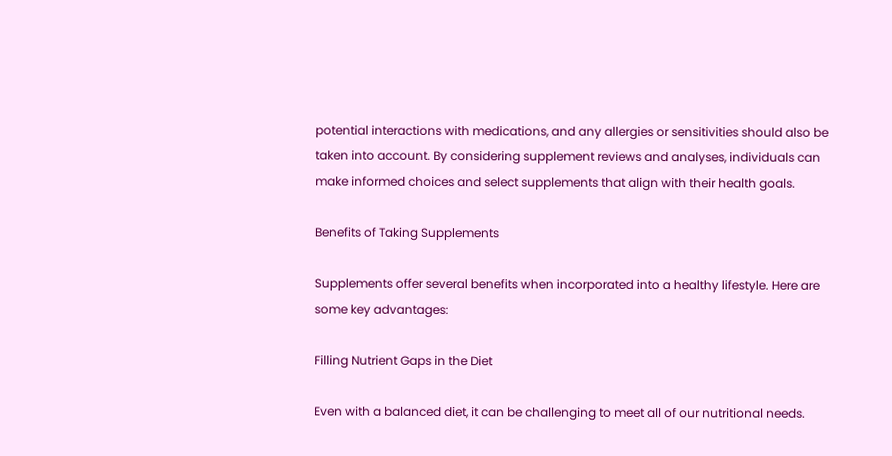potential interactions with medications, and any allergies or sensitivities should also be taken into account. By considering supplement reviews and analyses, individuals can make informed choices and select supplements that align with their health goals.

Benefits of Taking Supplements

Supplements offer several benefits when incorporated into a healthy lifestyle. Here are some key advantages:

Filling Nutrient Gaps in the Diet

Even with a balanced diet, it can be challenging to meet all of our nutritional needs.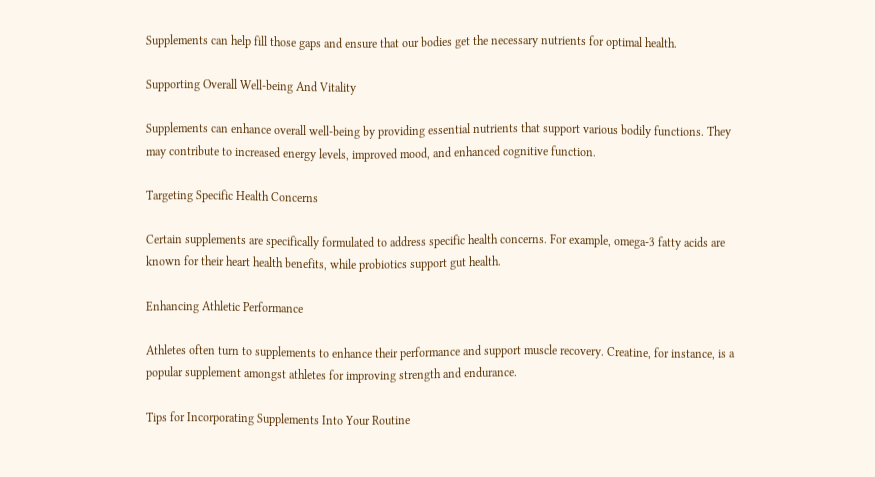Supplements can help fill those gaps and ensure that our bodies get the necessary nutrients for optimal health.

Supporting Overall Well-being And Vitality

Supplements can enhance overall well-being by providing essential nutrients that support various bodily functions. They may contribute to increased energy levels, improved mood, and enhanced cognitive function.

Targeting Specific Health Concerns

Certain supplements are specifically formulated to address specific health concerns. For example, omega-3 fatty acids are known for their heart health benefits, while probiotics support gut health.

Enhancing Athletic Performance

Athletes often turn to supplements to enhance their performance and support muscle recovery. Creatine, for instance, is a popular supplement amongst athletes for improving strength and endurance.

Tips for Incorporating Supplements Into Your Routine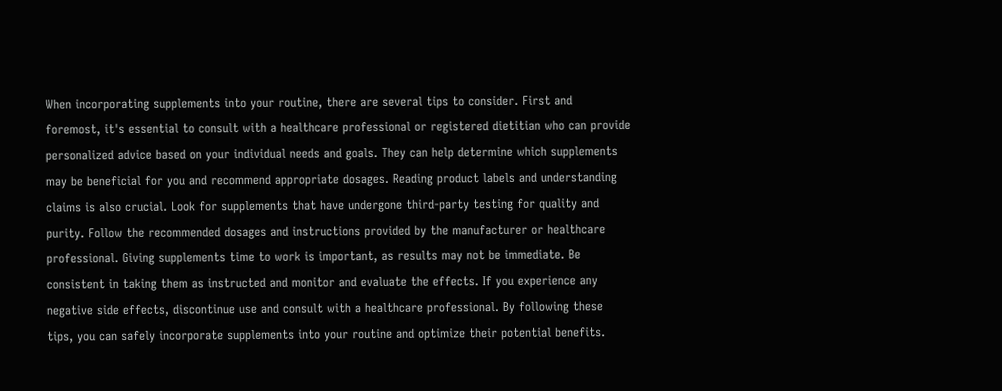When incorporating supplements into your routine, there are several tips to consider. First and foremost, it's essential to consult with a healthcare professional or registered dietitian who can provide personalized advice based on your individual needs and goals. They can help determine which supplements may be beneficial for you and recommend appropriate dosages. Reading product labels and understanding claims is also crucial. Look for supplements that have undergone third-party testing for quality and purity. Follow the recommended dosages and instructions provided by the manufacturer or healthcare professional. Giving supplements time to work is important, as results may not be immediate. Be consistent in taking them as instructed and monitor and evaluate the effects. If you experience any negative side effects, discontinue use and consult with a healthcare professional. By following these tips, you can safely incorporate supplements into your routine and optimize their potential benefits.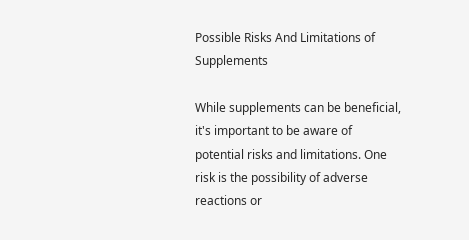Possible Risks And Limitations of Supplements

While supplements can be beneficial, it's important to be aware of potential risks and limitations. One risk is the possibility of adverse reactions or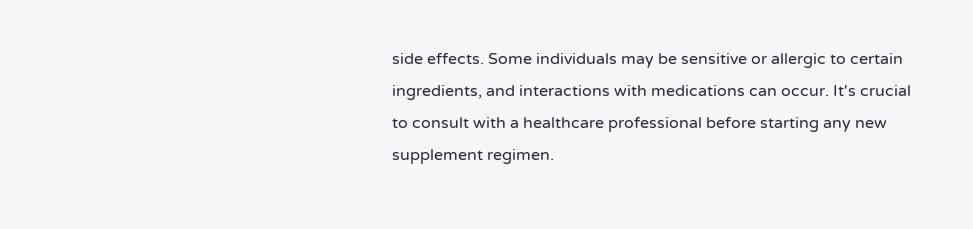side effects. Some individuals may be sensitive or allergic to certain ingredients, and interactions with medications can occur. It's crucial to consult with a healthcare professional before starting any new supplement regimen.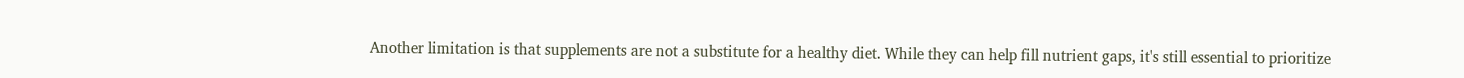Another limitation is that supplements are not a substitute for a healthy diet. While they can help fill nutrient gaps, it's still essential to prioritize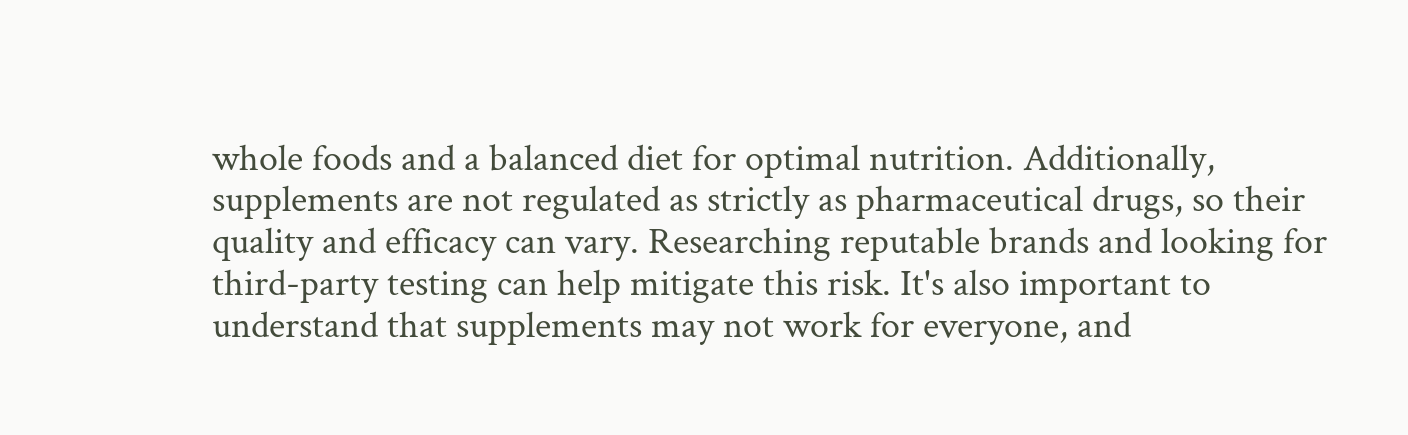whole foods and a balanced diet for optimal nutrition. Additionally, supplements are not regulated as strictly as pharmaceutical drugs, so their quality and efficacy can vary. Researching reputable brands and looking for third-party testing can help mitigate this risk. It's also important to understand that supplements may not work for everyone, and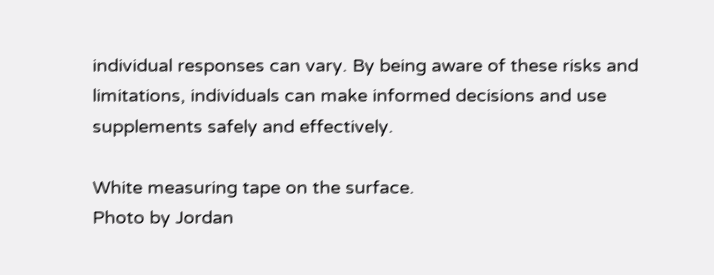individual responses can vary. By being aware of these risks and limitations, individuals can make informed decisions and use supplements safely and effectively.

White measuring tape on the surface.
Photo by Jordan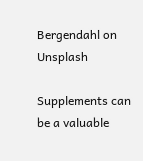Bergendahl on Unsplash

Supplements can be a valuable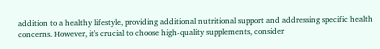addition to a healthy lifestyle, providing additional nutritional support and addressing specific health concerns. However, it's crucial to choose high-quality supplements, consider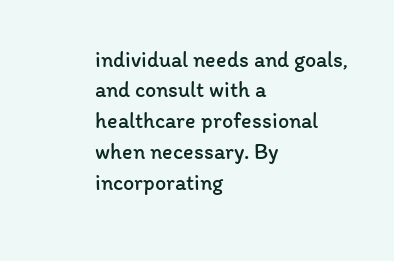individual needs and goals, and consult with a healthcare professional when necessary. By incorporating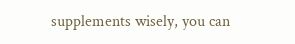supplements wisely, you can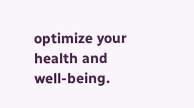optimize your health and well-being.